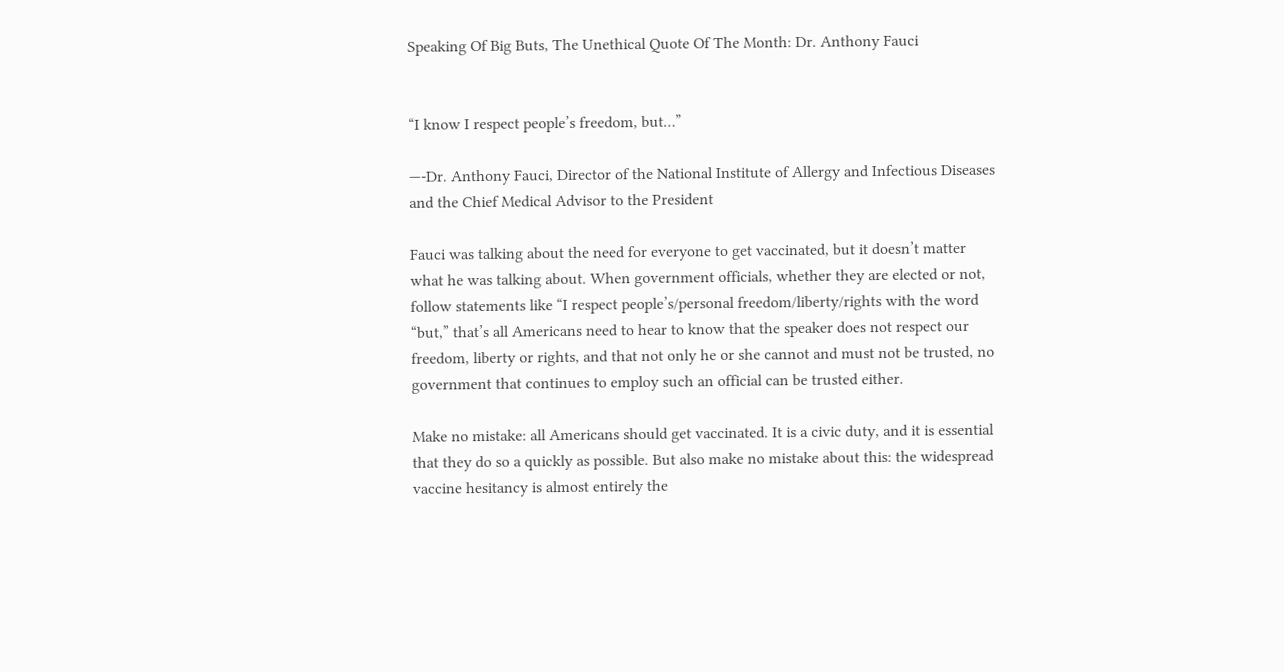Speaking Of Big Buts, The Unethical Quote Of The Month: Dr. Anthony Fauci


“I know I respect people’s freedom, but…”

—-Dr. Anthony Fauci, Director of the National Institute of Allergy and Infectious Diseases and the Chief Medical Advisor to the President

Fauci was talking about the need for everyone to get vaccinated, but it doesn’t matter what he was talking about. When government officials, whether they are elected or not, follow statements like “I respect people’s/personal freedom/liberty/rights with the word “but,” that’s all Americans need to hear to know that the speaker does not respect our freedom, liberty or rights, and that not only he or she cannot and must not be trusted, no government that continues to employ such an official can be trusted either.

Make no mistake: all Americans should get vaccinated. It is a civic duty, and it is essential that they do so a quickly as possible. But also make no mistake about this: the widespread vaccine hesitancy is almost entirely the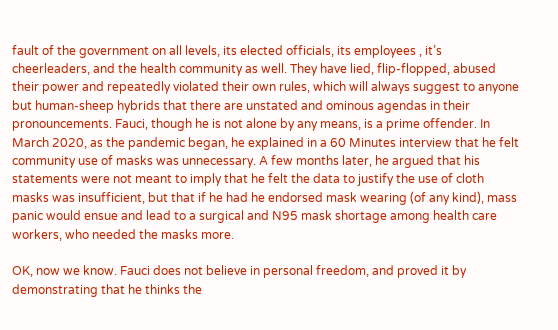fault of the government on all levels, its elected officials, its employees , it’s cheerleaders, and the health community as well. They have lied, flip-flopped, abused their power and repeatedly violated their own rules, which will always suggest to anyone but human-sheep hybrids that there are unstated and ominous agendas in their pronouncements. Fauci, though he is not alone by any means, is a prime offender. In March 2020, as the pandemic began, he explained in a 60 Minutes interview that he felt community use of masks was unnecessary. A few months later, he argued that his statements were not meant to imply that he felt the data to justify the use of cloth masks was insufficient, but that if he had he endorsed mask wearing (of any kind), mass panic would ensue and lead to a surgical and N95 mask shortage among health care workers, who needed the masks more.

OK, now we know. Fauci does not believe in personal freedom, and proved it by demonstrating that he thinks the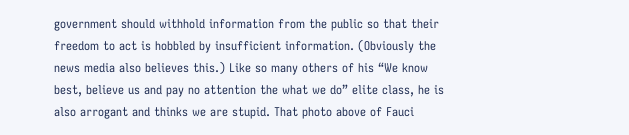government should withhold information from the public so that their freedom to act is hobbled by insufficient information. (Obviously the news media also believes this.) Like so many others of his “We know best, believe us and pay no attention the what we do” elite class, he is also arrogant and thinks we are stupid. That photo above of Fauci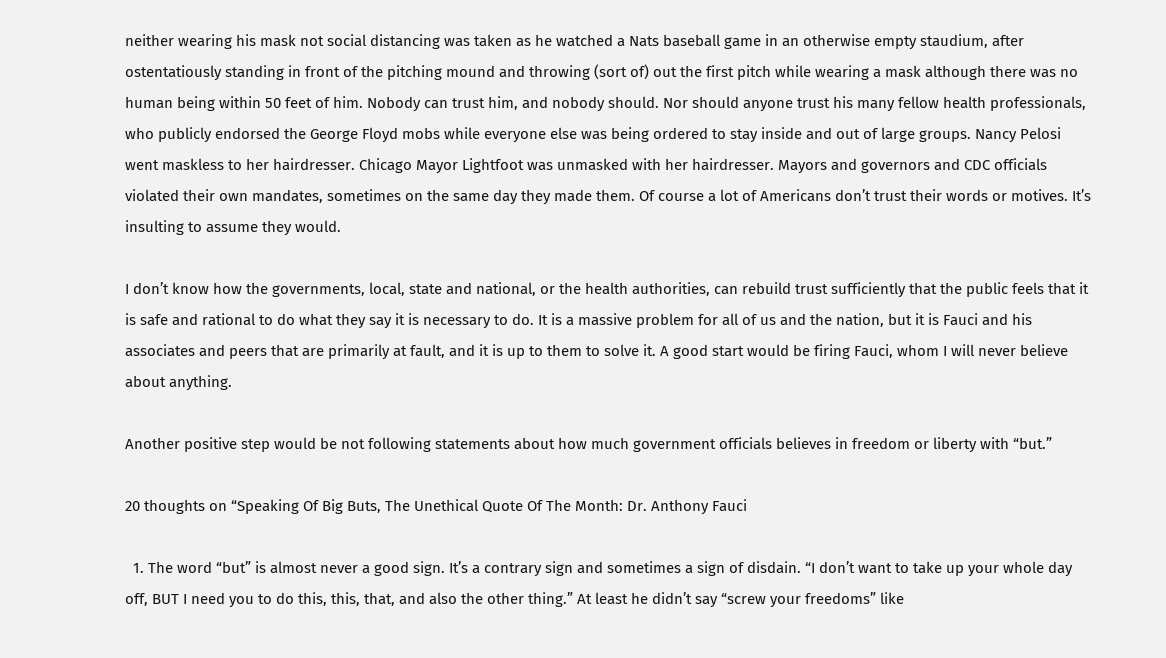neither wearing his mask not social distancing was taken as he watched a Nats baseball game in an otherwise empty staudium, after ostentatiously standing in front of the pitching mound and throwing (sort of) out the first pitch while wearing a mask although there was no human being within 50 feet of him. Nobody can trust him, and nobody should. Nor should anyone trust his many fellow health professionals, who publicly endorsed the George Floyd mobs while everyone else was being ordered to stay inside and out of large groups. Nancy Pelosi went maskless to her hairdresser. Chicago Mayor Lightfoot was unmasked with her hairdresser. Mayors and governors and CDC officials violated their own mandates, sometimes on the same day they made them. Of course a lot of Americans don’t trust their words or motives. It’s insulting to assume they would.

I don’t know how the governments, local, state and national, or the health authorities, can rebuild trust sufficiently that the public feels that it is safe and rational to do what they say it is necessary to do. It is a massive problem for all of us and the nation, but it is Fauci and his associates and peers that are primarily at fault, and it is up to them to solve it. A good start would be firing Fauci, whom I will never believe about anything.

Another positive step would be not following statements about how much government officials believes in freedom or liberty with “but.”

20 thoughts on “Speaking Of Big Buts, The Unethical Quote Of The Month: Dr. Anthony Fauci

  1. The word “but” is almost never a good sign. It’s a contrary sign and sometimes a sign of disdain. “I don’t want to take up your whole day off, BUT I need you to do this, this, that, and also the other thing.” At least he didn’t say “screw your freedoms” like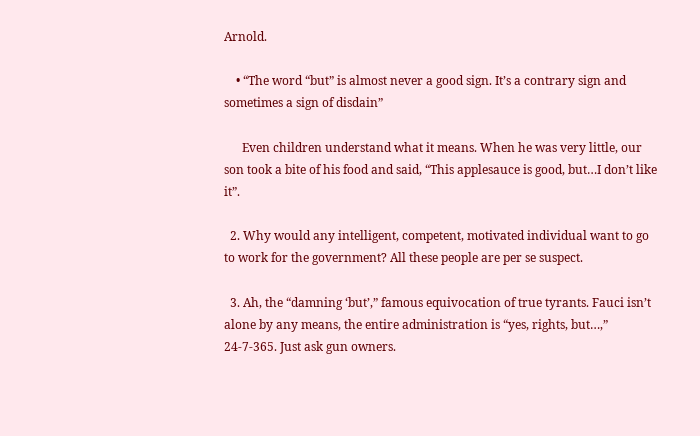Arnold.

    • “The word “but” is almost never a good sign. It’s a contrary sign and sometimes a sign of disdain”

      Even children understand what it means. When he was very little, our son took a bite of his food and said, “This applesauce is good, but…I don’t like it”.

  2. Why would any intelligent, competent, motivated individual want to go to work for the government? All these people are per se suspect.

  3. Ah, the “damning ‘but’,” famous equivocation of true tyrants. Fauci isn’t alone by any means, the entire administration is “yes, rights, but…,” 24-7-365. Just ask gun owners.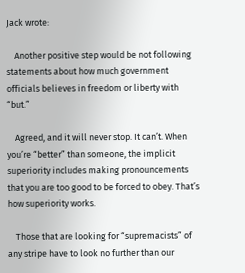Jack wrote:

    Another positive step would be not following statements about how much government officials believes in freedom or liberty with “but.”

    Agreed, and it will never stop. It can’t. When you’re “better” than someone, the implicit superiority includes making pronouncements that you are too good to be forced to obey. That’s how superiority works.

    Those that are looking for “supremacists” of any stripe have to look no further than our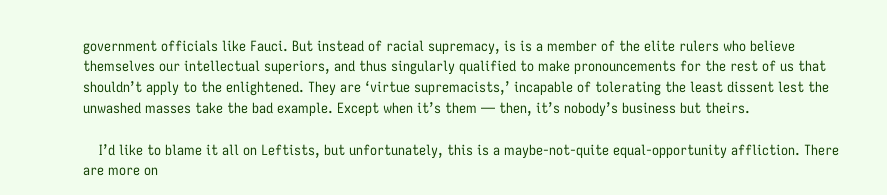government officials like Fauci. But instead of racial supremacy, is is a member of the elite rulers who believe themselves our intellectual superiors, and thus singularly qualified to make pronouncements for the rest of us that shouldn’t apply to the enlightened. They are ‘virtue supremacists,’ incapable of tolerating the least dissent lest the unwashed masses take the bad example. Except when it’s them — then, it’s nobody’s business but theirs.

    I’d like to blame it all on Leftists, but unfortunately, this is a maybe-not-quite equal-opportunity affliction. There are more on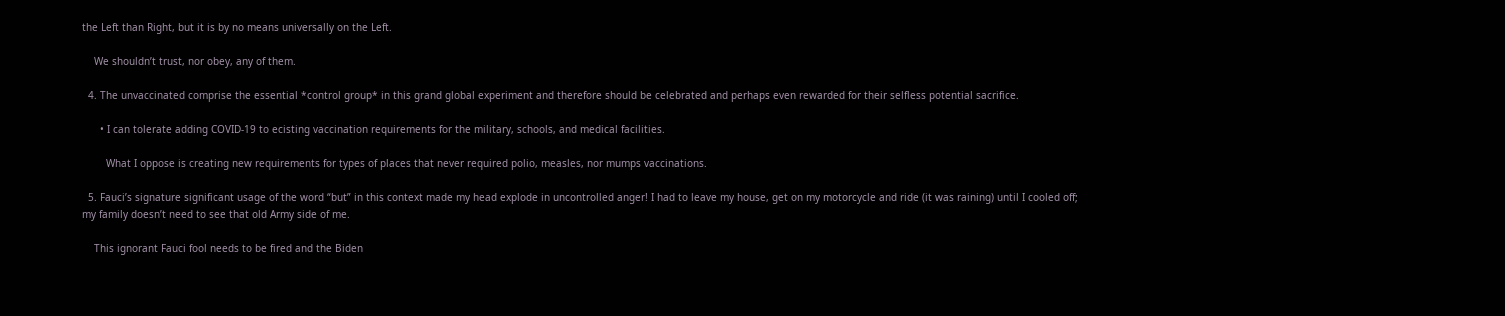the Left than Right, but it is by no means universally on the Left.

    We shouldn’t trust, nor obey, any of them.

  4. The unvaccinated comprise the essential *control group* in this grand global experiment and therefore should be celebrated and perhaps even rewarded for their selfless potential sacrifice.

      • I can tolerate adding COVID-19 to ecisting vaccination requirements for the military, schools, and medical facilities.

        What I oppose is creating new requirements for types of places that never required polio, measles, nor mumps vaccinations.

  5. Fauci’s signature significant usage of the word “but” in this context made my head explode in uncontrolled anger! I had to leave my house, get on my motorcycle and ride (it was raining) until I cooled off; my family doesn’t need to see that old Army side of me.

    This ignorant Fauci fool needs to be fired and the Biden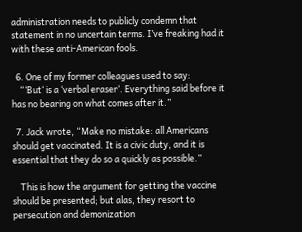administration needs to publicly condemn that statement in no uncertain terms. I’ve freaking had it with these anti-American fools.

  6. One of my former colleagues used to say:
    “‘But‘ is a ‘verbal eraser‘. Everything said before it has no bearing on what comes after it.”

  7. Jack wrote, “Make no mistake: all Americans should get vaccinated. It is a civic duty, and it is essential that they do so a quickly as possible.”

    This is how the argument for getting the vaccine should be presented; but alas, they resort to persecution and demonization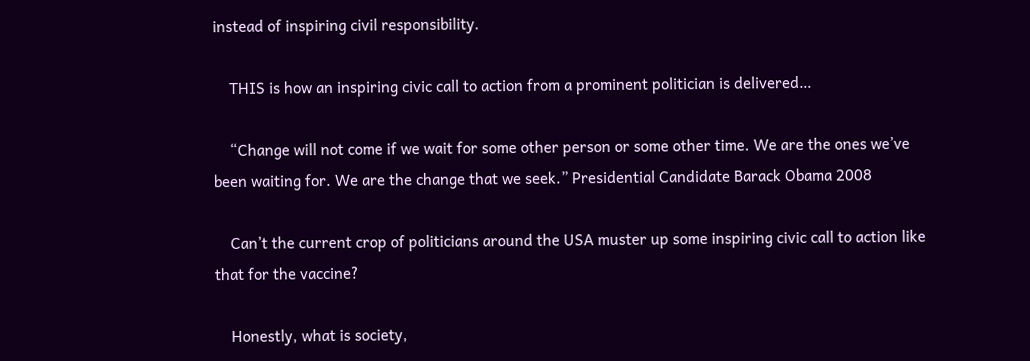instead of inspiring civil responsibility.

    THIS is how an inspiring civic call to action from a prominent politician is delivered…

    “Change will not come if we wait for some other person or some other time. We are the ones we’ve been waiting for. We are the change that we seek.” Presidential Candidate Barack Obama 2008

    Can’t the current crop of politicians around the USA muster up some inspiring civic call to action like that for the vaccine?

    Honestly, what is society,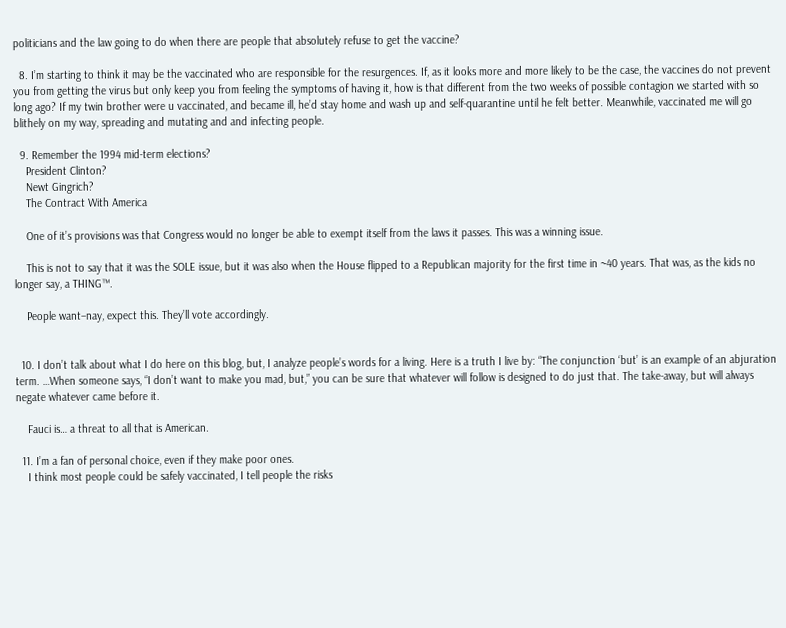politicians and the law going to do when there are people that absolutely refuse to get the vaccine?

  8. I’m starting to think it may be the vaccinated who are responsible for the resurgences. If, as it looks more and more likely to be the case, the vaccines do not prevent you from getting the virus but only keep you from feeling the symptoms of having it, how is that different from the two weeks of possible contagion we started with so long ago? If my twin brother were u vaccinated, and became ill, he’d stay home and wash up and self-quarantine until he felt better. Meanwhile, vaccinated me will go blithely on my way, spreading and mutating and and infecting people.

  9. Remember the 1994 mid-term elections?
    President Clinton?
    Newt Gingrich?
    The Contract With America

    One of it’s provisions was that Congress would no longer be able to exempt itself from the laws it passes. This was a winning issue.

    This is not to say that it was the SOLE issue, but it was also when the House flipped to a Republican majority for the first time in ~40 years. That was, as the kids no longer say, a THING™.

    People want–nay, expect this. They’ll vote accordingly.


  10. I don’t talk about what I do here on this blog, but, I analyze people’s words for a living. Here is a truth I live by: “The conjunction ‘but’ is an example of an abjuration term. …When someone says, “I don’t want to make you mad, but,” you can be sure that whatever will follow is designed to do just that. The take-away, but will always negate whatever came before it.

    Fauci is… a threat to all that is American.

  11. I’m a fan of personal choice, even if they make poor ones.
    I think most people could be safely vaccinated, I tell people the risks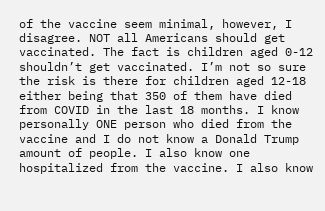of the vaccine seem minimal, however, I disagree. NOT all Americans should get vaccinated. The fact is children aged 0-12 shouldn’t get vaccinated. I’m not so sure the risk is there for children aged 12-18 either being that 350 of them have died from COVID in the last 18 months. I know personally ONE person who died from the vaccine and I do not know a Donald Trump amount of people. I also know one hospitalized from the vaccine. I also know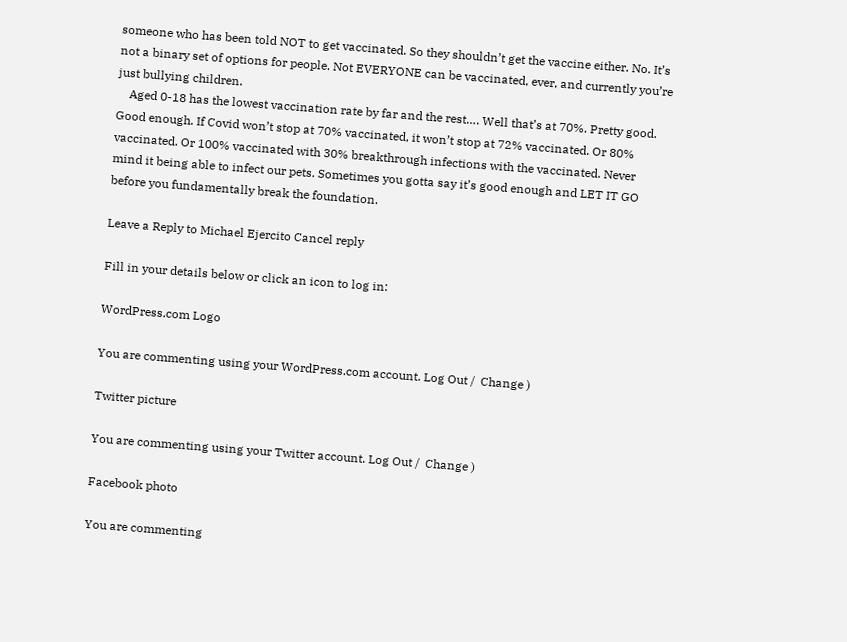someone who has been told NOT to get vaccinated. So they shouldn’t get the vaccine either. No. It’s not a binary set of options for people. Not EVERYONE can be vaccinated, ever, and currently you’re just bullying children.
    Aged 0-18 has the lowest vaccination rate by far and the rest…. Well that’s at 70%. Pretty good. Good enough. If Covid won’t stop at 70% vaccinated, it won’t stop at 72% vaccinated. Or 80% vaccinated. Or 100% vaccinated with 30% breakthrough infections with the vaccinated. Never mind it being able to infect our pets. Sometimes you gotta say it’s good enough and LET IT GO before you fundamentally break the foundation.

Leave a Reply to Michael Ejercito Cancel reply

Fill in your details below or click an icon to log in:

WordPress.com Logo

You are commenting using your WordPress.com account. Log Out /  Change )

Twitter picture

You are commenting using your Twitter account. Log Out /  Change )

Facebook photo

You are commenting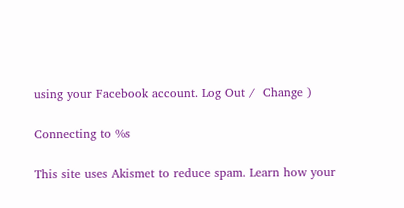using your Facebook account. Log Out /  Change )

Connecting to %s

This site uses Akismet to reduce spam. Learn how your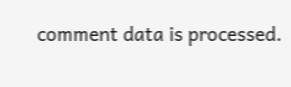comment data is processed.